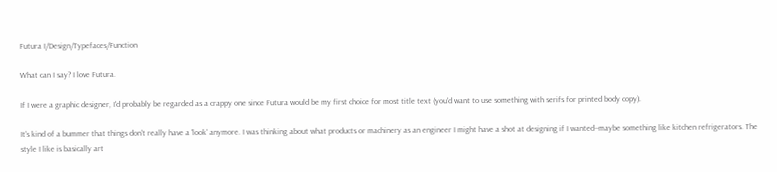Futura I/Design/Typefaces/Function

What can I say? I love Futura.

If I were a graphic designer, I'd probably be regarded as a crappy one since Futura would be my first choice for most title text (you'd want to use something with serifs for printed body copy).

It's kind of a bummer that things don't really have a 'look' anymore. I was thinking about what products or machinery as an engineer I might have a shot at designing if I wanted--maybe something like kitchen refrigerators. The style I like is basically art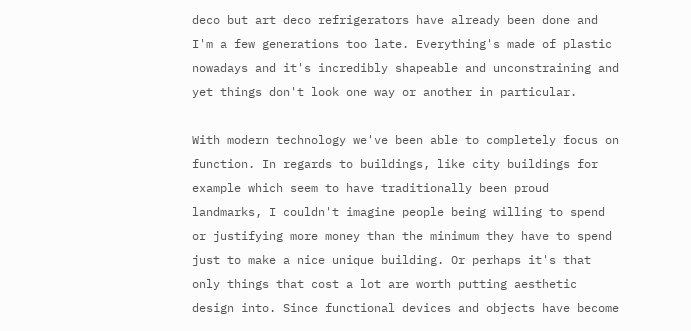deco but art deco refrigerators have already been done and I'm a few generations too late. Everything's made of plastic nowadays and it's incredibly shapeable and unconstraining and yet things don't look one way or another in particular.

With modern technology we've been able to completely focus on function. In regards to buildings, like city buildings for example which seem to have traditionally been proud landmarks, I couldn't imagine people being willing to spend or justifying more money than the minimum they have to spend just to make a nice unique building. Or perhaps it's that only things that cost a lot are worth putting aesthetic design into. Since functional devices and objects have become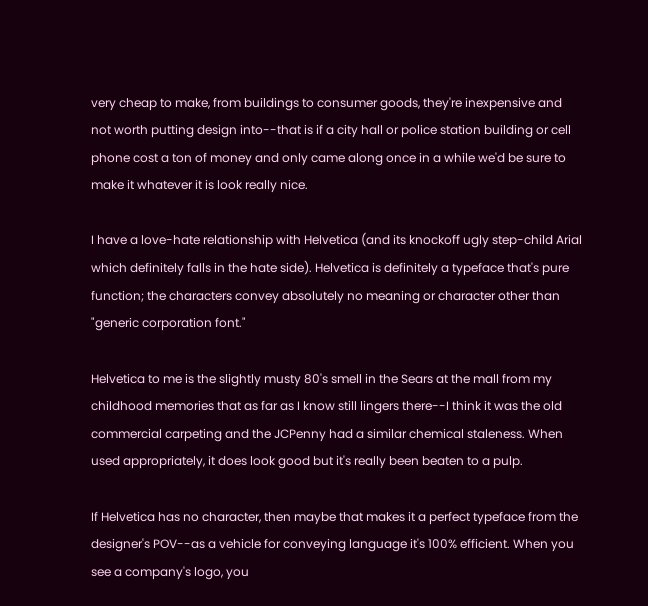very cheap to make, from buildings to consumer goods, they're inexpensive and not worth putting design into--that is if a city hall or police station building or cell phone cost a ton of money and only came along once in a while we'd be sure to make it whatever it is look really nice.

I have a love-hate relationship with Helvetica (and its knockoff ugly step-child Arial which definitely falls in the hate side). Helvetica is definitely a typeface that's pure function; the characters convey absolutely no meaning or character other than "generic corporation font."

Helvetica to me is the slightly musty 80's smell in the Sears at the mall from my childhood memories that as far as I know still lingers there--I think it was the old commercial carpeting and the JCPenny had a similar chemical staleness. When used appropriately, it does look good but it's really been beaten to a pulp.

If Helvetica has no character, then maybe that makes it a perfect typeface from the designer's POV--as a vehicle for conveying language it's 100% efficient. When you see a company's logo, you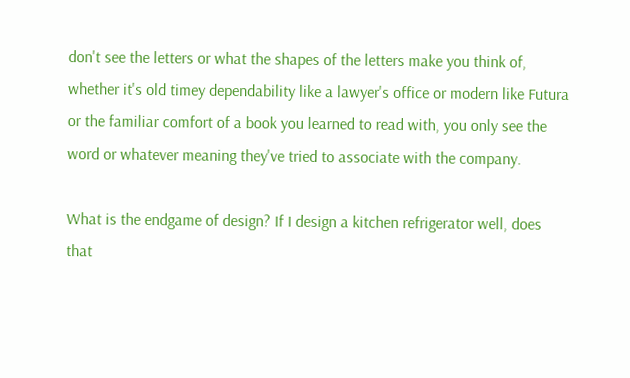don't see the letters or what the shapes of the letters make you think of, whether it's old timey dependability like a lawyer's office or modern like Futura or the familiar comfort of a book you learned to read with, you only see the word or whatever meaning they've tried to associate with the company.

What is the endgame of design? If I design a kitchen refrigerator well, does that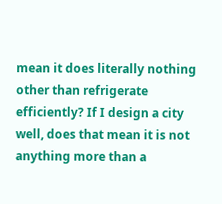mean it does literally nothing other than refrigerate efficiently? If I design a city well, does that mean it is not anything more than a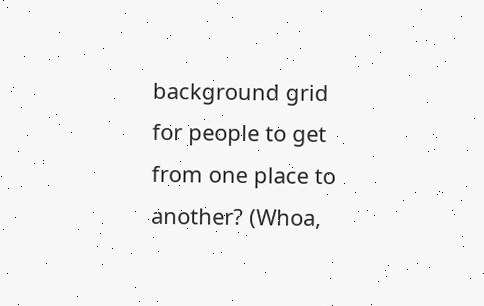background grid for people to get from one place to another? (Whoa,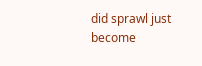did sprawl just become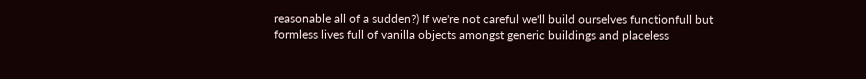reasonable all of a sudden?) If we're not careful we'll build ourselves functionfull but formless lives full of vanilla objects amongst generic buildings and placeless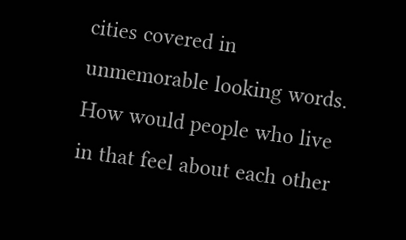cities covered in unmemorable looking words. How would people who live in that feel about each other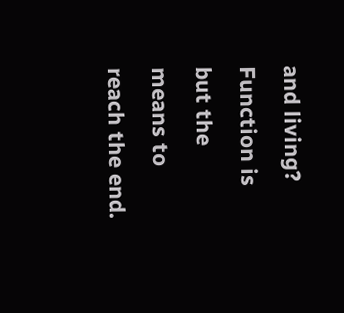and living? Function is but the means to reach the end.